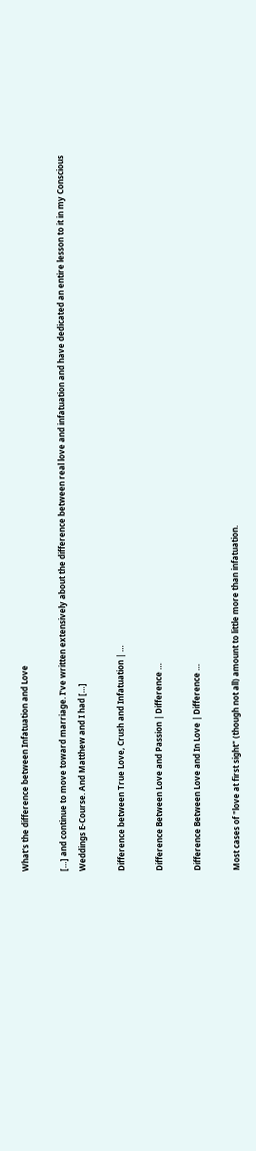What's the difference between Infatuation and Love

[…] and continue to move toward marriage. I’ve written extensively about the difference between real love and infatuation and have dedicated an entire lesson to it in my Conscious Weddings E-Course. And Matthew and I had […]

Difference between True Love, Crush and Infatuation | …

Difference Between Love and Passion | Difference …

Difference Between Love and In Love | Difference …

Most cases of "love at first sight" (though not all) amount to little more than infatuation.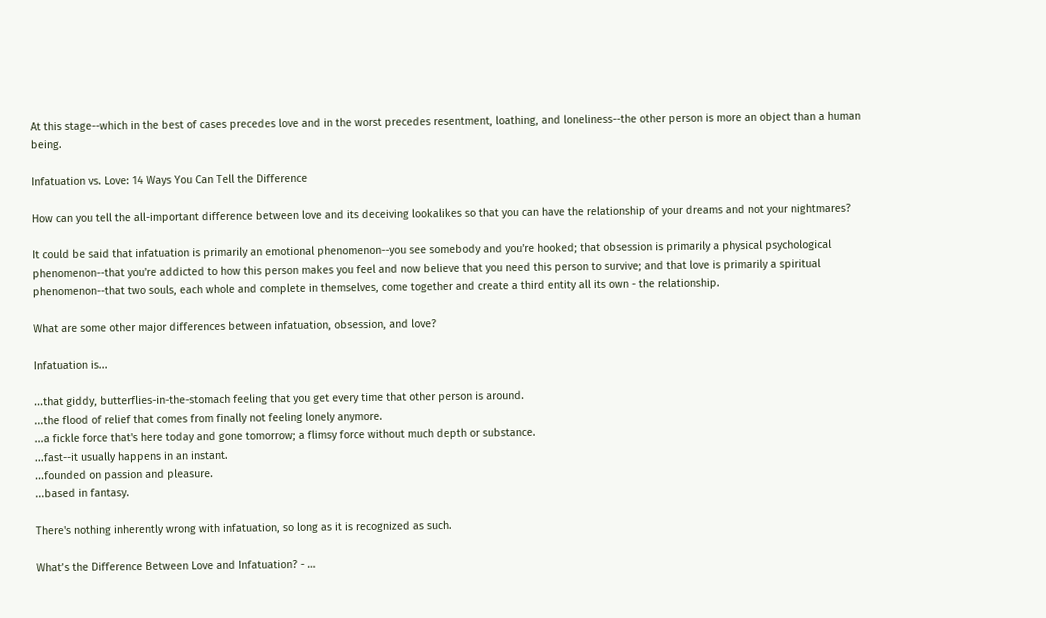At this stage--which in the best of cases precedes love and in the worst precedes resentment, loathing, and loneliness--the other person is more an object than a human being.

Infatuation vs. Love: 14 Ways You Can Tell the Difference

How can you tell the all-important difference between love and its deceiving lookalikes so that you can have the relationship of your dreams and not your nightmares?

It could be said that infatuation is primarily an emotional phenomenon--you see somebody and you're hooked; that obsession is primarily a physical psychological phenomenon--that you're addicted to how this person makes you feel and now believe that you need this person to survive; and that love is primarily a spiritual phenomenon--that two souls, each whole and complete in themselves, come together and create a third entity all its own - the relationship.

What are some other major differences between infatuation, obsession, and love?

Infatuation is...

...that giddy, butterflies-in-the-stomach feeling that you get every time that other person is around.
...the flood of relief that comes from finally not feeling lonely anymore.
...a fickle force that's here today and gone tomorrow; a flimsy force without much depth or substance.
...fast--it usually happens in an instant.
...founded on passion and pleasure.
...based in fantasy.

There's nothing inherently wrong with infatuation, so long as it is recognized as such.

What’s the Difference Between Love and Infatuation? - …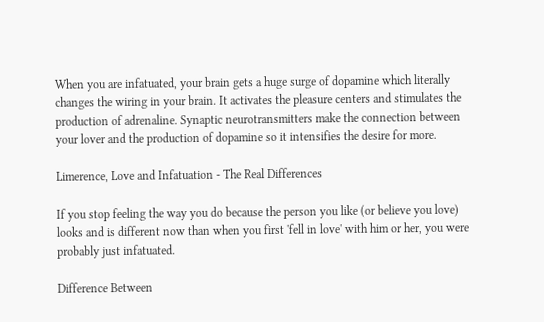When you are infatuated, your brain gets a huge surge of dopamine which literally changes the wiring in your brain. It activates the pleasure centers and stimulates the production of adrenaline. Synaptic neurotransmitters make the connection between your lover and the production of dopamine so it intensifies the desire for more.

Limerence, Love and Infatuation - The Real Differences

If you stop feeling the way you do because the person you like (or believe you love) looks and is different now than when you first 'fell in love' with him or her, you were probably just infatuated.

Difference Between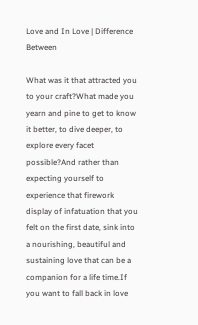Love and In Love | Difference Between

What was it that attracted you to your craft?What made you yearn and pine to get to know it better, to dive deeper, to explore every facet possible?And rather than expecting yourself to experience that firework display of infatuation that you felt on the first date, sink into a nourishing, beautiful and sustaining love that can be a companion for a life time.If you want to fall back in love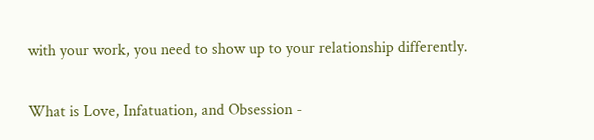with your work, you need to show up to your relationship differently.

What is Love, Infatuation, and Obsession -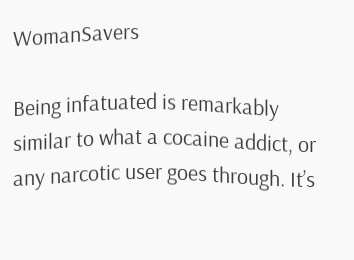WomanSavers

Being infatuated is remarkably similar to what a cocaine addict, or any narcotic user goes through. It’s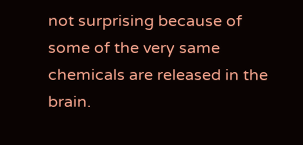not surprising because of some of the very same chemicals are released in the brain.